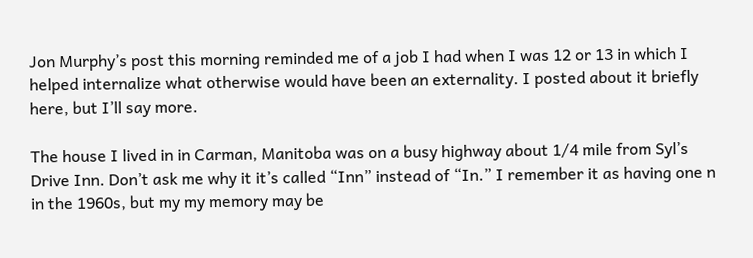Jon Murphy’s post this morning reminded me of a job I had when I was 12 or 13 in which I helped internalize what otherwise would have been an externality. I posted about it briefly here, but I’ll say more.

The house I lived in in Carman, Manitoba was on a busy highway about 1/4 mile from Syl’s Drive Inn. Don’t ask me why it it’s called “Inn” instead of “In.” I remember it as having one n in the 1960s, but my my memory may be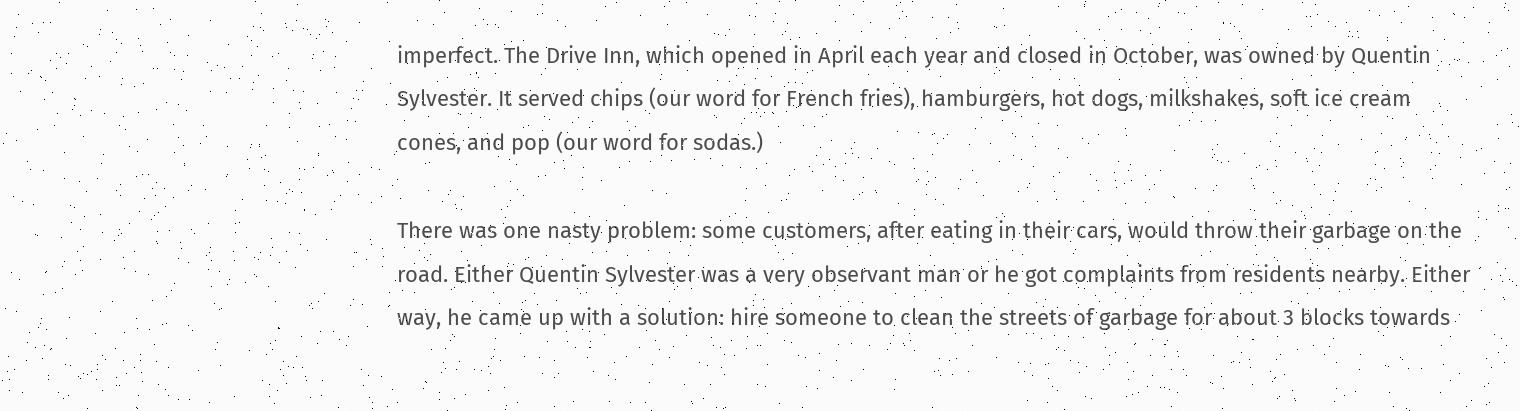imperfect. The Drive Inn, which opened in April each year and closed in October, was owned by Quentin Sylvester. It served chips (our word for French fries), hamburgers, hot dogs, milkshakes, soft ice cream cones, and pop (our word for sodas.)

There was one nasty problem: some customers, after eating in their cars, would throw their garbage on the road. Either Quentin Sylvester was a very observant man or he got complaints from residents nearby. Either way, he came up with a solution: hire someone to clean the streets of garbage for about 3 blocks towards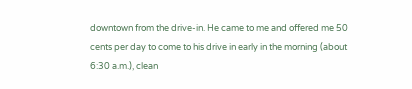downtown from the drive-in. He came to me and offered me 50 cents per day to come to his drive in early in the morning (about 6:30 a.m.), clean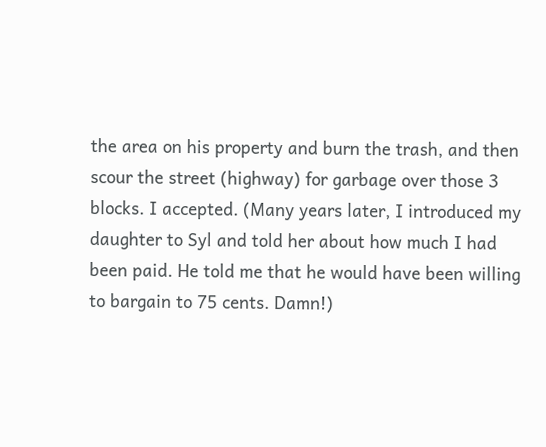the area on his property and burn the trash, and then scour the street (highway) for garbage over those 3 blocks. I accepted. (Many years later, I introduced my daughter to Syl and told her about how much I had been paid. He told me that he would have been willing to bargain to 75 cents. Damn!)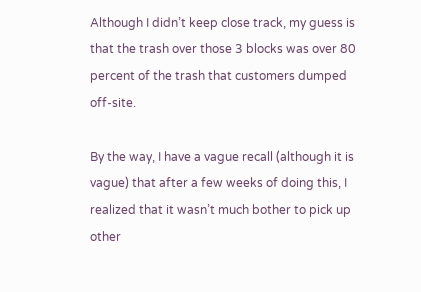Although I didn’t keep close track, my guess is that the trash over those 3 blocks was over 80 percent of the trash that customers dumped off-site.

By the way, I have a vague recall (although it is vague) that after a few weeks of doing this, I realized that it wasn’t much bother to pick up other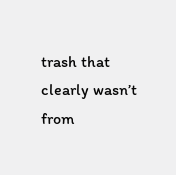trash that clearly wasn’t from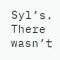Syl’s. There wasn’t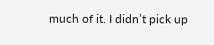much of it. I didn’t pick up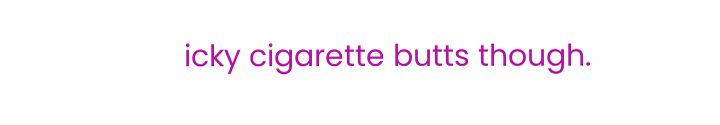icky cigarette butts though.